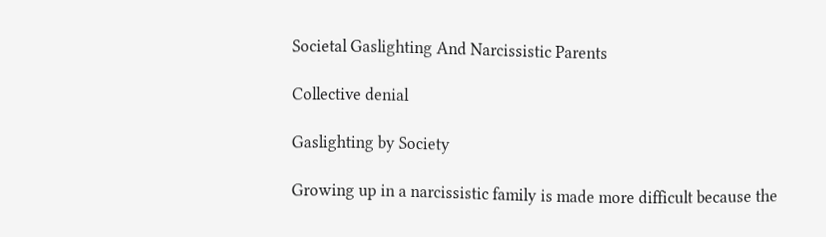Societal Gaslighting And Narcissistic Parents

Collective denial

Gaslighting by Society

Growing up in a narcissistic family is made more difficult because the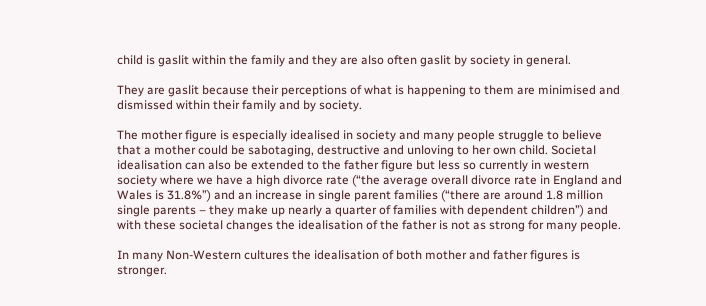child is gaslit within the family and they are also often gaslit by society in general.

They are gaslit because their perceptions of what is happening to them are minimised and dismissed within their family and by society.

The mother figure is especially idealised in society and many people struggle to believe that a mother could be sabotaging, destructive and unloving to her own child. Societal idealisation can also be extended to the father figure but less so currently in western society where we have a high divorce rate (“the average overall divorce rate in England and Wales is 31.8%”) and an increase in single parent families (“there are around 1.8 million single parents – they make up nearly a quarter of families with dependent children”) and with these societal changes the idealisation of the father is not as strong for many people.

In many Non-Western cultures the idealisation of both mother and father figures is stronger.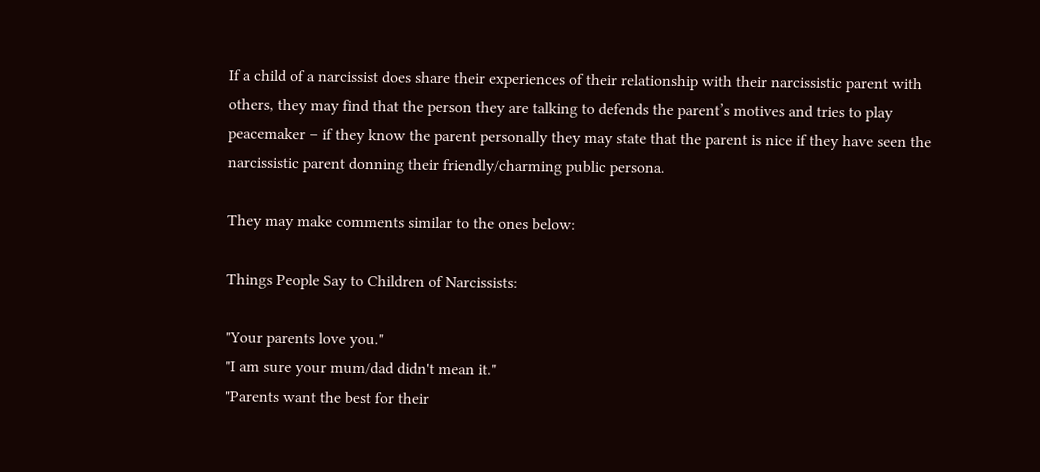If a child of a narcissist does share their experiences of their relationship with their narcissistic parent with others, they may find that the person they are talking to defends the parent’s motives and tries to play peacemaker – if they know the parent personally they may state that the parent is nice if they have seen the narcissistic parent donning their friendly/charming public persona.

They may make comments similar to the ones below:

Things People Say to Children of Narcissists:

"Your parents love you."
"I am sure your mum/dad didn't mean it."
"Parents want the best for their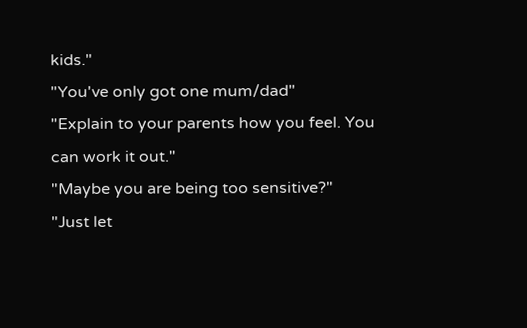kids."
"You've only got one mum/dad"
"Explain to your parents how you feel. You can work it out."
"Maybe you are being too sensitive?"
"Just let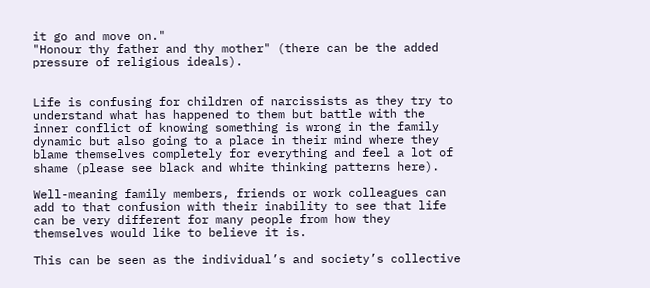it go and move on."
"Honour thy father and thy mother" (there can be the added pressure of religious ideals).


Life is confusing for children of narcissists as they try to understand what has happened to them but battle with the inner conflict of knowing something is wrong in the family dynamic but also going to a place in their mind where they blame themselves completely for everything and feel a lot of shame (please see black and white thinking patterns here).

Well-meaning family members, friends or work colleagues can add to that confusion with their inability to see that life can be very different for many people from how they themselves would like to believe it is.

This can be seen as the individual’s and society’s collective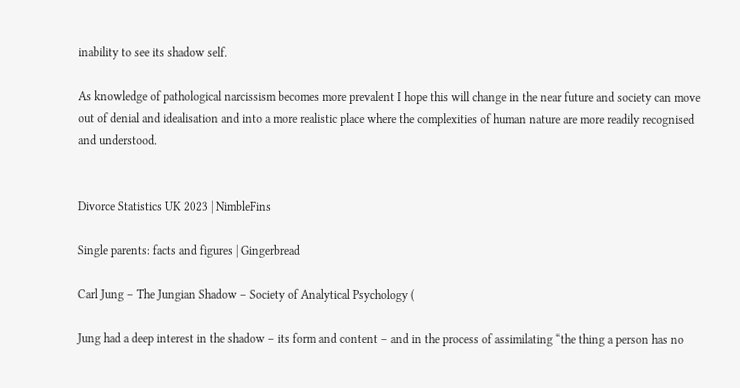inability to see its shadow self.

As knowledge of pathological narcissism becomes more prevalent I hope this will change in the near future and society can move out of denial and idealisation and into a more realistic place where the complexities of human nature are more readily recognised and understood.


Divorce Statistics UK 2023 | NimbleFins

Single parents: facts and figures | Gingerbread

Carl Jung – The Jungian Shadow – Society of Analytical Psychology (

Jung had a deep interest in the shadow – its form and content – and in the process of assimilating “the thing a person has no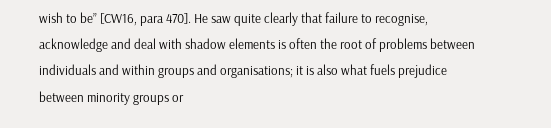wish to be” [CW16, para 470]. He saw quite clearly that failure to recognise, acknowledge and deal with shadow elements is often the root of problems between individuals and within groups and organisations; it is also what fuels prejudice between minority groups or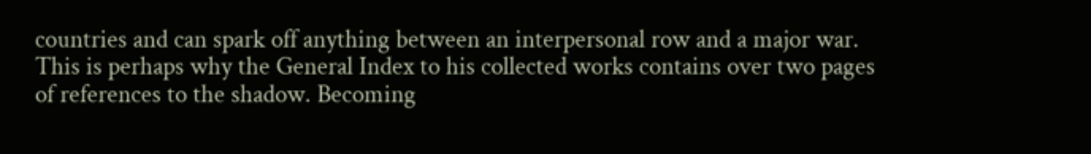countries and can spark off anything between an interpersonal row and a major war. This is perhaps why the General Index to his collected works contains over two pages of references to the shadow. Becoming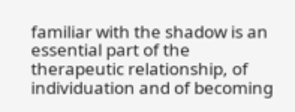familiar with the shadow is an essential part of the therapeutic relationship, of individuation and of becoming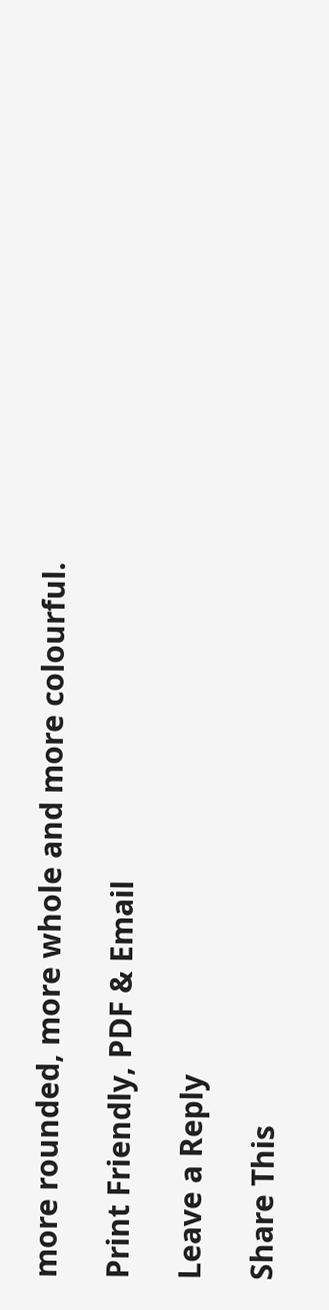more rounded, more whole and more colourful.

Print Friendly, PDF & Email

Leave a Reply

Share This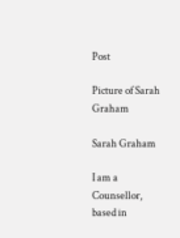Post

Picture of Sarah Graham

Sarah Graham

I am a Counsellor, based in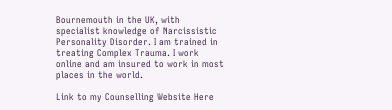Bournemouth in the UK, with specialist knowledge of Narcissistic Personality Disorder. I am trained in treating Complex Trauma. I work online and am insured to work in most places in the world.

Link to my Counselling Website Here